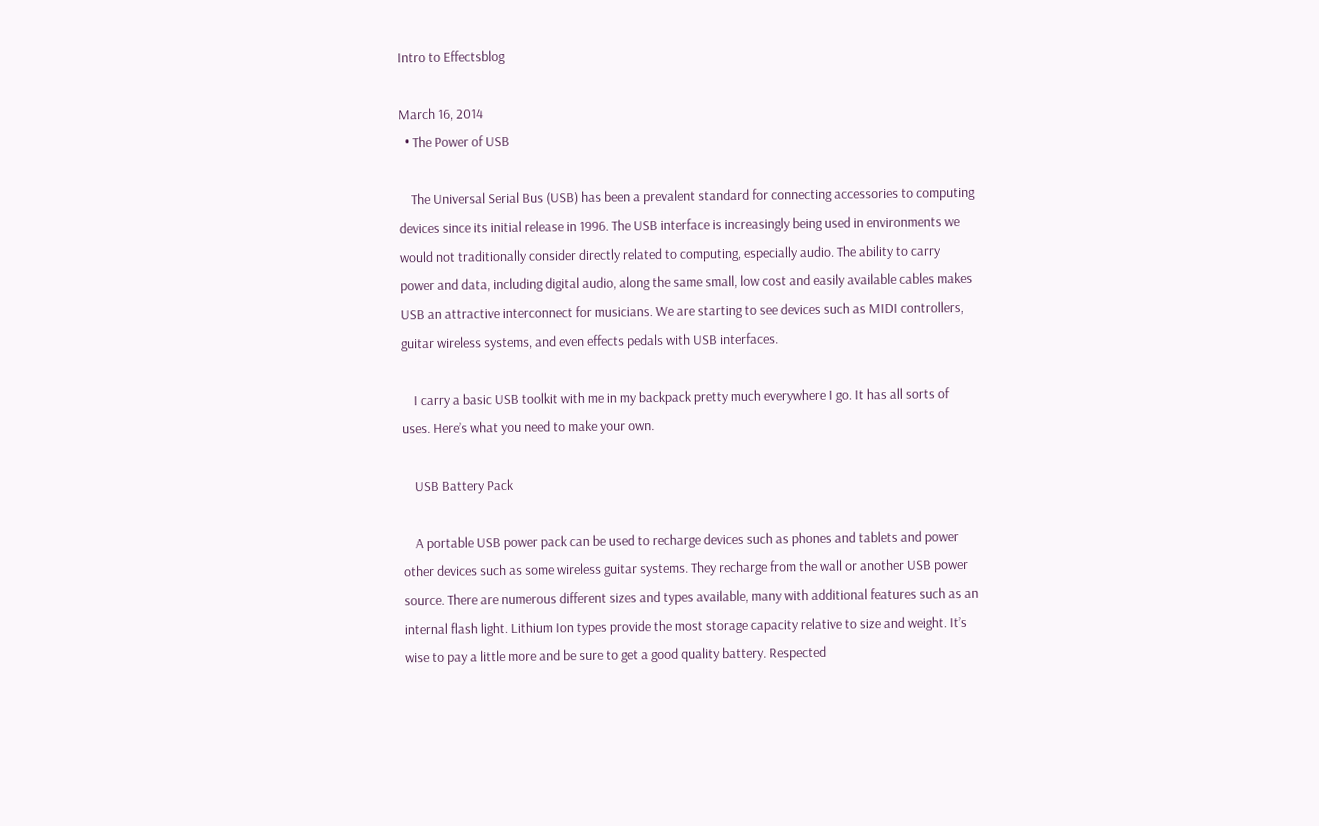Intro to Effectsblog

March 16, 2014
  • The Power of USB

    The Universal Serial Bus (USB) has been a prevalent standard for connecting accessories to computing devices since its initial release in 1996. The USB interface is increasingly being used in environments we would not traditionally consider directly related to computing, especially audio. The ability to carry power and data, including digital audio, along the same small, low cost and easily available cables makes USB an attractive interconnect for musicians. We are starting to see devices such as MIDI controllers, guitar wireless systems, and even effects pedals with USB interfaces.

    I carry a basic USB toolkit with me in my backpack pretty much everywhere I go. It has all sorts of uses. Here’s what you need to make your own.

    USB Battery Pack

    A portable USB power pack can be used to recharge devices such as phones and tablets and power other devices such as some wireless guitar systems. They recharge from the wall or another USB power source. There are numerous different sizes and types available, many with additional features such as an internal flash light. Lithium Ion types provide the most storage capacity relative to size and weight. It’s wise to pay a little more and be sure to get a good quality battery. Respected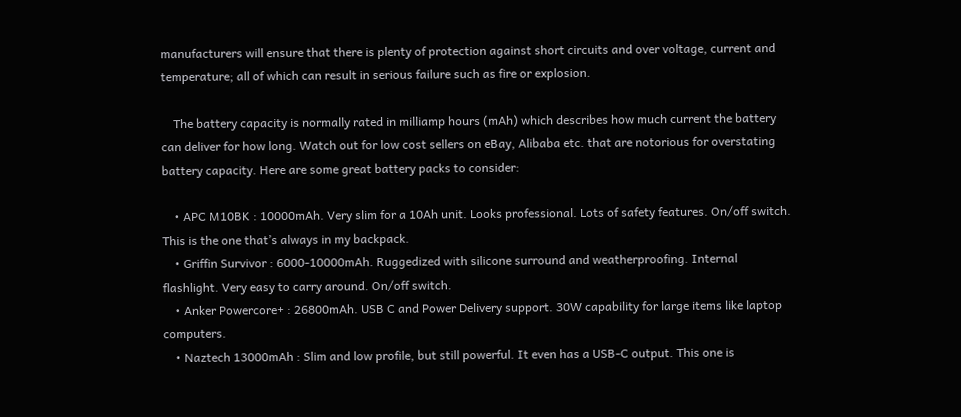manufacturers will ensure that there is plenty of protection against short circuits and over voltage, current and temperature; all of which can result in serious failure such as fire or explosion.

    The battery capacity is normally rated in milliamp hours (mAh) which describes how much current the battery can deliver for how long. Watch out for low cost sellers on eBay, Alibaba etc. that are notorious for overstating battery capacity. Here are some great battery packs to consider:

    • APC M10BK : 10000mAh. Very slim for a 10Ah unit. Looks professional. Lots of safety features. On/off switch. This is the one that’s always in my backpack.
    • Griffin Survivor : 6000-10000mAh. Ruggedized with silicone surround and weatherproofing. Internal flashlight. Very easy to carry around. On/off switch.
    • Anker Powercore+ : 26800mAh. USB C and Power Delivery support. 30W capability for large items like laptop computers.
    • Naztech 13000mAh : Slim and low profile, but still powerful. It even has a USB-C output. This one is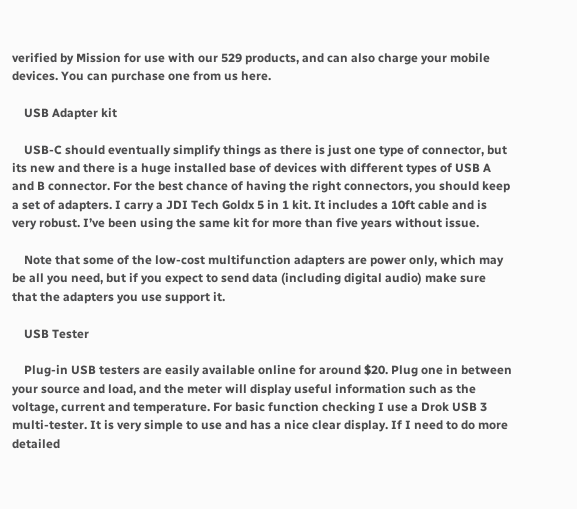verified by Mission for use with our 529 products, and can also charge your mobile devices. You can purchase one from us here.

    USB Adapter kit

    USB-C should eventually simplify things as there is just one type of connector, but its new and there is a huge installed base of devices with different types of USB A and B connector. For the best chance of having the right connectors, you should keep a set of adapters. I carry a JDI Tech Goldx 5 in 1 kit. It includes a 10ft cable and is very robust. I’ve been using the same kit for more than five years without issue.

    Note that some of the low-cost multifunction adapters are power only, which may be all you need, but if you expect to send data (including digital audio) make sure that the adapters you use support it.

    USB Tester

    Plug-in USB testers are easily available online for around $20. Plug one in between your source and load, and the meter will display useful information such as the voltage, current and temperature. For basic function checking I use a Drok USB 3 multi-tester. It is very simple to use and has a nice clear display. If I need to do more detailed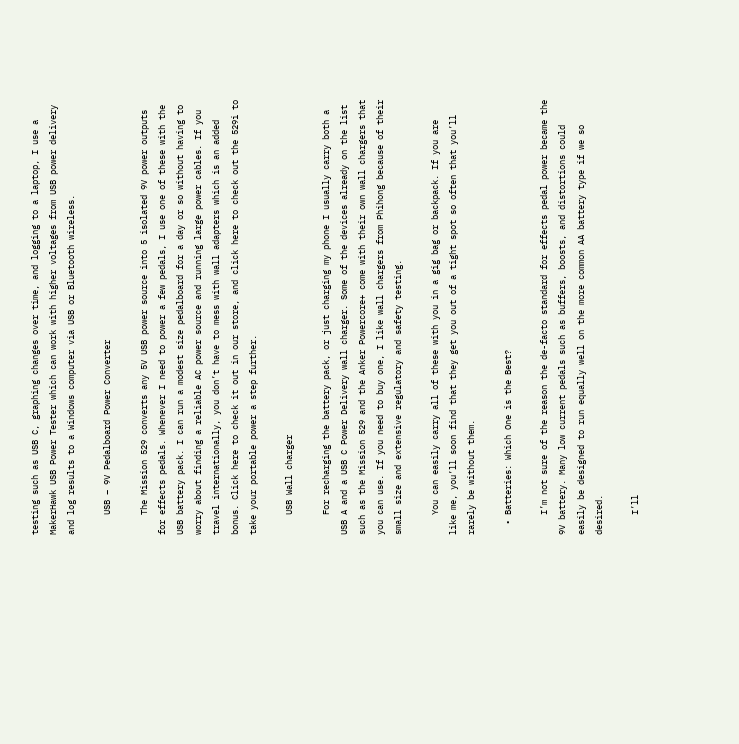testing such as USB C, graphing changes over time, and logging to a laptop, I use a MakerHawk USB Power Tester which can work with higher voltages from USB power delivery and log results to a Windows computer via USB or Bluetooth wireless.

    USB – 9V Pedalboard Power Converter

    The Mission 529 converts any 5V USB power source into 5 isolated 9V power outputs for effects pedals. Whenever I need to power a few pedals, I use one of these with the USB battery pack. I can run a modest size pedalboard for a day or so without having to worry about finding a reliable AC power source and running large power cables. If you travel internationally, you don’t have to mess with wall adapters which is an added bonus. Click here to check it out in our store, and click here to check out the 529i to take your portable power a step further.

    USB Wall charger

    For recharging the battery pack, or just charging my phone I usually carry both a USB A and a USB C Power Delivery wall charger. Some of the devices already on the list such as the Mission 529 and the Anker Powercore+ come with their own wall chargers that you can use. If you need to buy one, I like wall chargers from Phihong because of their small size and extensive regulatory and safety testing.

    You can easily carry all of these with you in a gig bag or backpack. If you are like me, you’ll soon find that they get you out of a tight spot so often that you’ll rarely be without them.

  • Batteries: Which One is the Best?

    I’m not sure of the reason the de-facto standard for effects pedal power became the 9V battery. Many low current pedals such as buffers, boosts, and distortions could easily be designed to run equally well on the more common AA battery type if we so desired.

    I’ll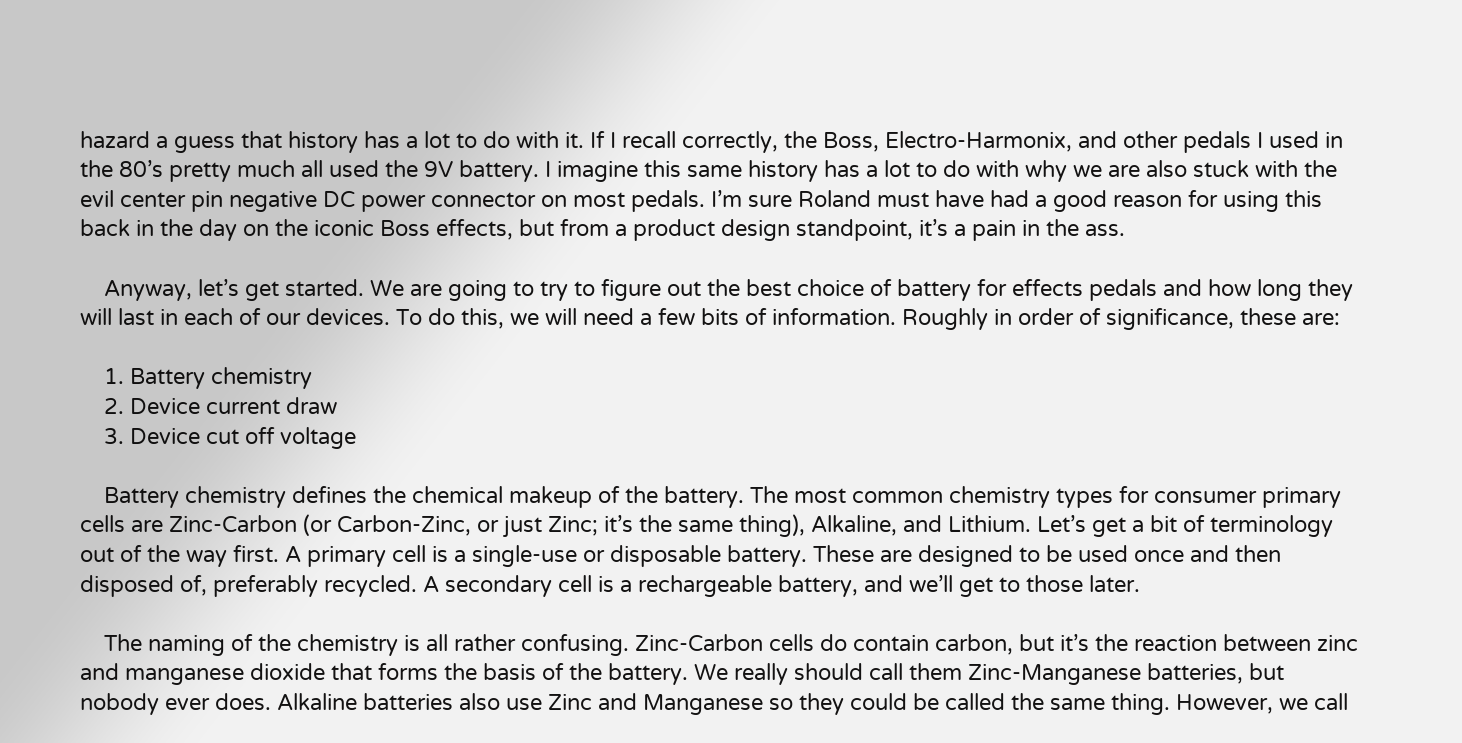hazard a guess that history has a lot to do with it. If I recall correctly, the Boss, Electro-Harmonix, and other pedals I used in the 80’s pretty much all used the 9V battery. I imagine this same history has a lot to do with why we are also stuck with the evil center pin negative DC power connector on most pedals. I’m sure Roland must have had a good reason for using this back in the day on the iconic Boss effects, but from a product design standpoint, it’s a pain in the ass.

    Anyway, let’s get started. We are going to try to figure out the best choice of battery for effects pedals and how long they will last in each of our devices. To do this, we will need a few bits of information. Roughly in order of significance, these are:

    1. Battery chemistry
    2. Device current draw
    3. Device cut off voltage

    Battery chemistry defines the chemical makeup of the battery. The most common chemistry types for consumer primary cells are Zinc-Carbon (or Carbon-Zinc, or just Zinc; it’s the same thing), Alkaline, and Lithium. Let’s get a bit of terminology out of the way first. A primary cell is a single-use or disposable battery. These are designed to be used once and then disposed of, preferably recycled. A secondary cell is a rechargeable battery, and we’ll get to those later.

    The naming of the chemistry is all rather confusing. Zinc-Carbon cells do contain carbon, but it’s the reaction between zinc and manganese dioxide that forms the basis of the battery. We really should call them Zinc-Manganese batteries, but nobody ever does. Alkaline batteries also use Zinc and Manganese so they could be called the same thing. However, we call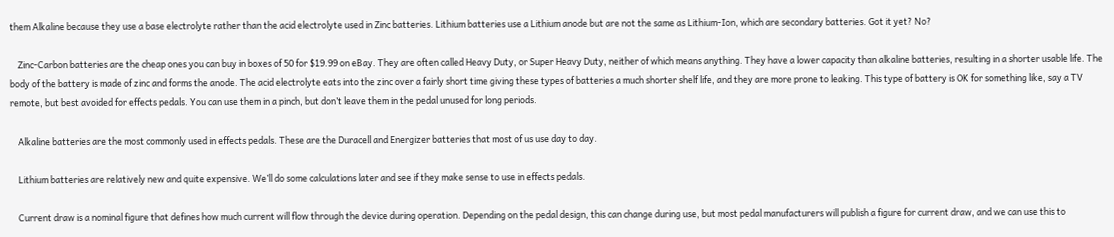them Alkaline because they use a base electrolyte rather than the acid electrolyte used in Zinc batteries. Lithium batteries use a Lithium anode but are not the same as Lithium-Ion, which are secondary batteries. Got it yet? No?

    Zinc-Carbon batteries are the cheap ones you can buy in boxes of 50 for $19.99 on eBay. They are often called Heavy Duty, or Super Heavy Duty, neither of which means anything. They have a lower capacity than alkaline batteries, resulting in a shorter usable life. The body of the battery is made of zinc and forms the anode. The acid electrolyte eats into the zinc over a fairly short time giving these types of batteries a much shorter shelf life, and they are more prone to leaking. This type of battery is OK for something like, say a TV remote, but best avoided for effects pedals. You can use them in a pinch, but don’t leave them in the pedal unused for long periods.

    Alkaline batteries are the most commonly used in effects pedals. These are the Duracell and Energizer batteries that most of us use day to day.

    Lithium batteries are relatively new and quite expensive. We’ll do some calculations later and see if they make sense to use in effects pedals.

    Current draw is a nominal figure that defines how much current will flow through the device during operation. Depending on the pedal design, this can change during use, but most pedal manufacturers will publish a figure for current draw, and we can use this to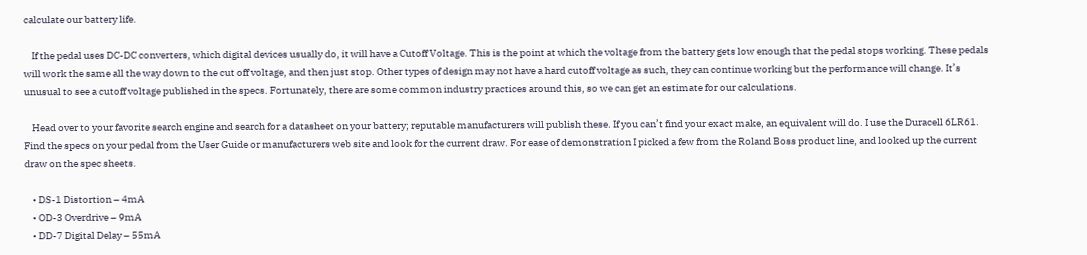calculate our battery life.

    If the pedal uses DC-DC converters, which digital devices usually do, it will have a Cutoff Voltage. This is the point at which the voltage from the battery gets low enough that the pedal stops working. These pedals will work the same all the way down to the cut off voltage, and then just stop. Other types of design may not have a hard cutoff voltage as such, they can continue working but the performance will change. It’s unusual to see a cutoff voltage published in the specs. Fortunately, there are some common industry practices around this, so we can get an estimate for our calculations.

    Head over to your favorite search engine and search for a datasheet on your battery; reputable manufacturers will publish these. If you can’t find your exact make, an equivalent will do. I use the Duracell 6LR61. Find the specs on your pedal from the User Guide or manufacturers web site and look for the current draw. For ease of demonstration I picked a few from the Roland Boss product line, and looked up the current draw on the spec sheets.

    • DS-1 Distortion – 4mA
    • OD-3 Overdrive – 9mA
    • DD-7 Digital Delay – 55mA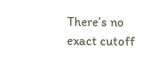There’s no exact cutoff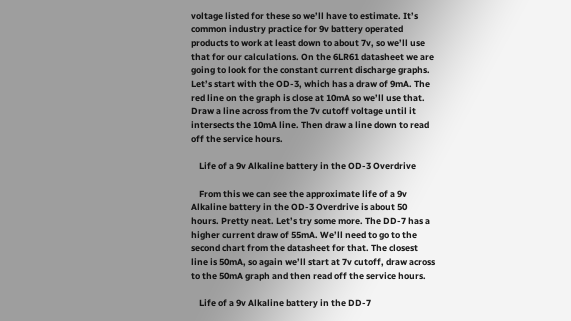voltage listed for these so we’ll have to estimate. It’s common industry practice for 9v battery operated products to work at least down to about 7v, so we’ll use that for our calculations. On the 6LR61 datasheet we are going to look for the constant current discharge graphs. Let’s start with the OD-3, which has a draw of 9mA. The red line on the graph is close at 10mA so we’ll use that. Draw a line across from the 7v cutoff voltage until it intersects the 10mA line. Then draw a line down to read off the service hours.

    Life of a 9v Alkaline battery in the OD-3 Overdrive

    From this we can see the approximate life of a 9v Alkaline battery in the OD-3 Overdrive is about 50 hours. Pretty neat. Let’s try some more. The DD-7 has a higher current draw of 55mA. We’ll need to go to the second chart from the datasheet for that. The closest line is 50mA, so again we’ll start at 7v cutoff, draw across to the 50mA graph and then read off the service hours.

    Life of a 9v Alkaline battery in the DD-7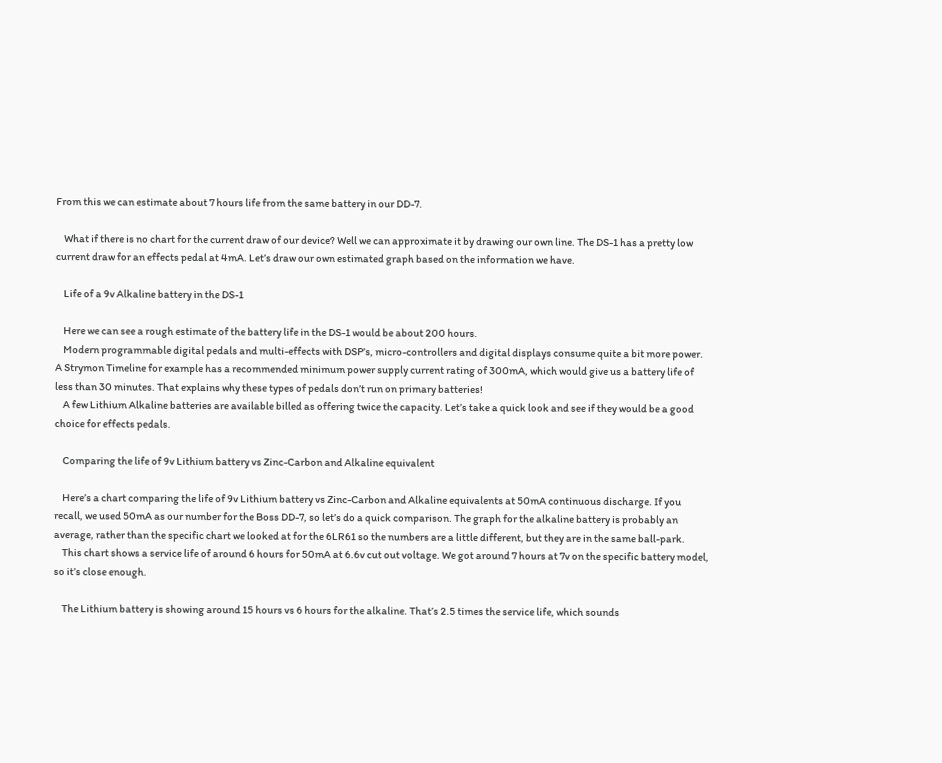From this we can estimate about 7 hours life from the same battery in our DD-7.

    What if there is no chart for the current draw of our device? Well we can approximate it by drawing our own line. The DS-1 has a pretty low current draw for an effects pedal at 4mA. Let’s draw our own estimated graph based on the information we have.

    Life of a 9v Alkaline battery in the DS-1

    Here we can see a rough estimate of the battery life in the DS-1 would be about 200 hours.
    Modern programmable digital pedals and multi-effects with DSP’s, micro-controllers and digital displays consume quite a bit more power. A Strymon Timeline for example has a recommended minimum power supply current rating of 300mA, which would give us a battery life of less than 30 minutes. That explains why these types of pedals don’t run on primary batteries!
    A few Lithium Alkaline batteries are available billed as offering twice the capacity. Let’s take a quick look and see if they would be a good choice for effects pedals.

    Comparing the life of 9v Lithium battery vs Zinc-Carbon and Alkaline equivalent

    Here’s a chart comparing the life of 9v Lithium battery vs Zinc-Carbon and Alkaline equivalents at 50mA continuous discharge. If you recall, we used 50mA as our number for the Boss DD-7, so let’s do a quick comparison. The graph for the alkaline battery is probably an average, rather than the specific chart we looked at for the 6LR61 so the numbers are a little different, but they are in the same ball-park.
    This chart shows a service life of around 6 hours for 50mA at 6.6v cut out voltage. We got around 7 hours at 7v on the specific battery model, so it’s close enough.

    The Lithium battery is showing around 15 hours vs 6 hours for the alkaline. That’s 2.5 times the service life, which sounds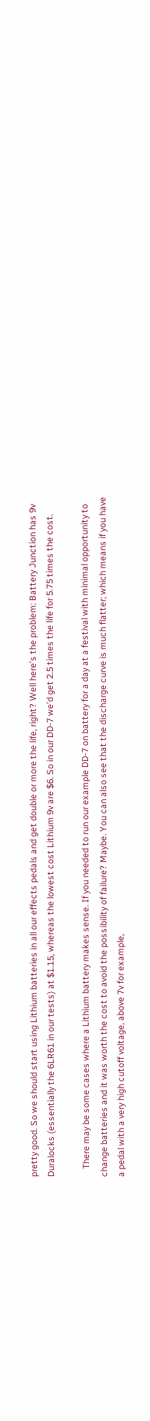pretty good. So we should start using Lithium batteries in all our effects pedals and get double or more the life, right? Well here’s the problem: Battery Junction has 9v Duralocks (essentially the 6LR61 in our tests) at $1.15, whereas the lowest cost Lithium 9v are $6. So in our DD-7 we’d get 2.5 times the life for 5.75 times the cost.

    There may be some cases where a Lithium battery makes sense. If you needed to run our example DD-7 on battery for a day at a festival with minimal opportunity to change batteries and it was worth the cost to avoid the possibility of failure? Maybe. You can also see that the discharge curve is much flatter; which means if you have a pedal with a very high cutoff voltage, above 7v for example,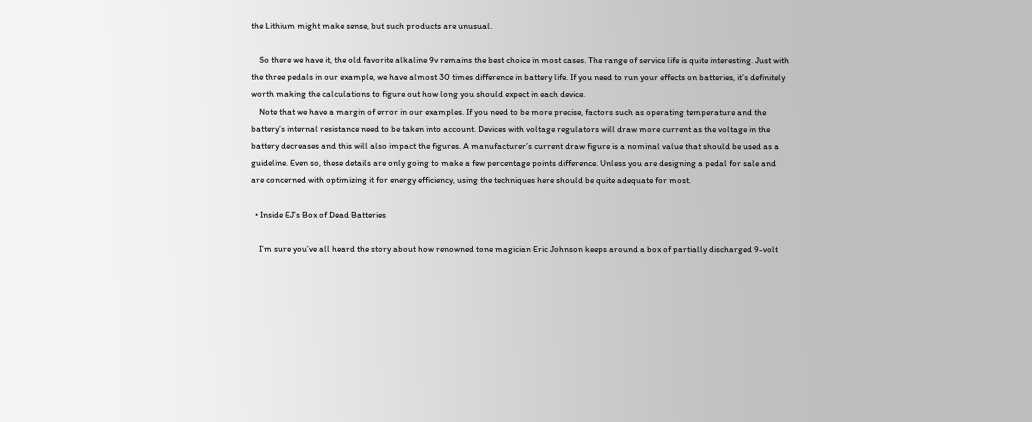the Lithium might make sense, but such products are unusual.

    So there we have it, the old favorite alkaline 9v remains the best choice in most cases. The range of service life is quite interesting. Just with the three pedals in our example, we have almost 30 times difference in battery life. If you need to run your effects on batteries, it’s definitely worth making the calculations to figure out how long you should expect in each device.
    Note that we have a margin of error in our examples. If you need to be more precise, factors such as operating temperature and the battery’s internal resistance need to be taken into account. Devices with voltage regulators will draw more current as the voltage in the battery decreases and this will also impact the figures. A manufacturer’s current draw figure is a nominal value that should be used as a guideline. Even so, these details are only going to make a few percentage points difference. Unless you are designing a pedal for sale and are concerned with optimizing it for energy efficiency, using the techniques here should be quite adequate for most.

  • Inside EJ’s Box of Dead Batteries

    I’m sure you’ve all heard the story about how renowned tone magician Eric Johnson keeps around a box of partially discharged 9-volt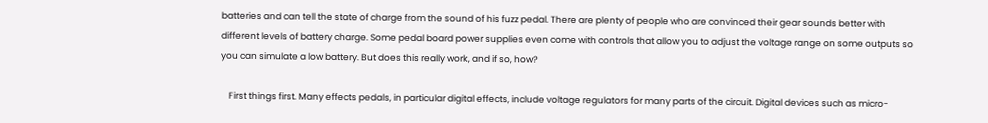batteries and can tell the state of charge from the sound of his fuzz pedal. There are plenty of people who are convinced their gear sounds better with different levels of battery charge. Some pedal board power supplies even come with controls that allow you to adjust the voltage range on some outputs so you can simulate a low battery. But does this really work, and if so, how?

    First things first. Many effects pedals, in particular digital effects, include voltage regulators for many parts of the circuit. Digital devices such as micro-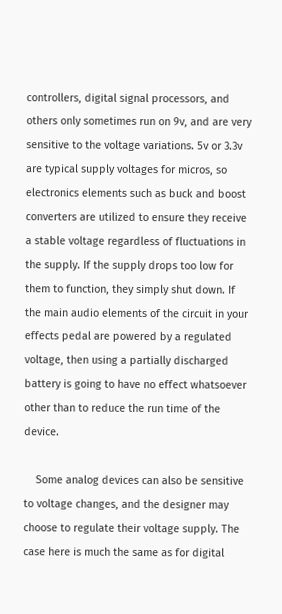controllers, digital signal processors, and others only sometimes run on 9v, and are very sensitive to the voltage variations. 5v or 3.3v are typical supply voltages for micros, so electronics elements such as buck and boost converters are utilized to ensure they receive a stable voltage regardless of fluctuations in the supply. If the supply drops too low for them to function, they simply shut down. If the main audio elements of the circuit in your effects pedal are powered by a regulated voltage, then using a partially discharged battery is going to have no effect whatsoever other than to reduce the run time of the device.

    Some analog devices can also be sensitive to voltage changes, and the designer may choose to regulate their voltage supply. The case here is much the same as for digital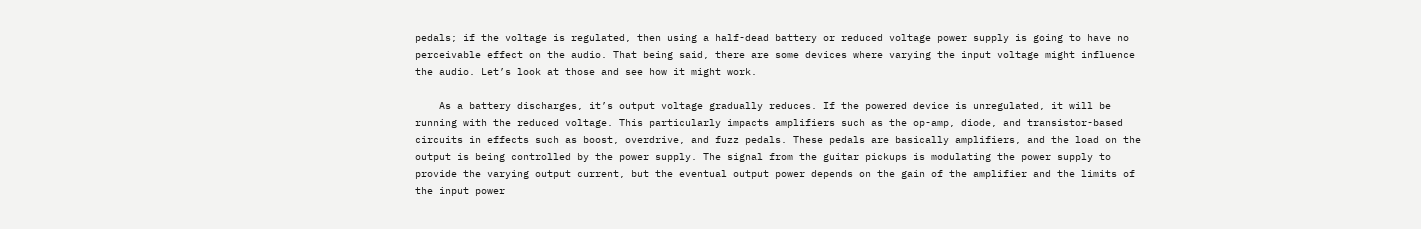pedals; if the voltage is regulated, then using a half-dead battery or reduced voltage power supply is going to have no perceivable effect on the audio. That being said, there are some devices where varying the input voltage might influence the audio. Let’s look at those and see how it might work.

    As a battery discharges, it’s output voltage gradually reduces. If the powered device is unregulated, it will be running with the reduced voltage. This particularly impacts amplifiers such as the op-amp, diode, and transistor-based circuits in effects such as boost, overdrive, and fuzz pedals. These pedals are basically amplifiers, and the load on the output is being controlled by the power supply. The signal from the guitar pickups is modulating the power supply to provide the varying output current, but the eventual output power depends on the gain of the amplifier and the limits of the input power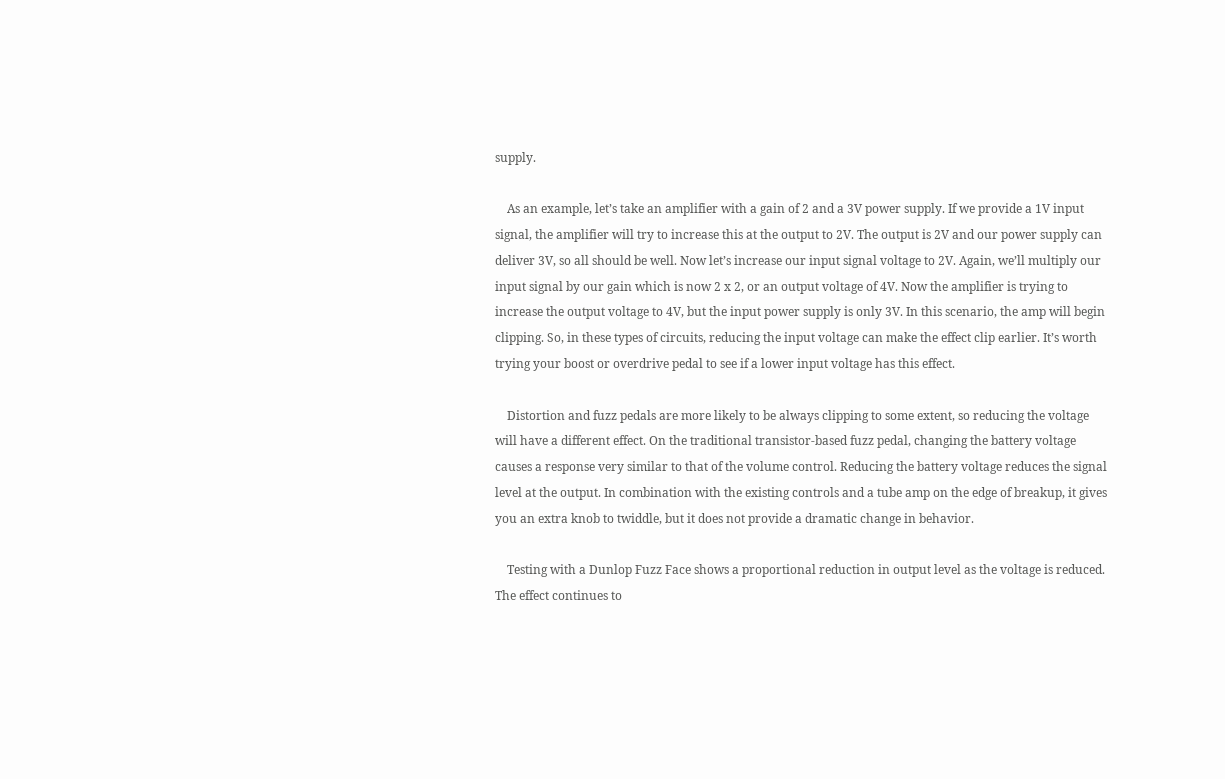supply.

    As an example, let’s take an amplifier with a gain of 2 and a 3V power supply. If we provide a 1V input signal, the amplifier will try to increase this at the output to 2V. The output is 2V and our power supply can deliver 3V, so all should be well. Now let’s increase our input signal voltage to 2V. Again, we’ll multiply our input signal by our gain which is now 2 x 2, or an output voltage of 4V. Now the amplifier is trying to increase the output voltage to 4V, but the input power supply is only 3V. In this scenario, the amp will begin clipping. So, in these types of circuits, reducing the input voltage can make the effect clip earlier. It’s worth trying your boost or overdrive pedal to see if a lower input voltage has this effect.

    Distortion and fuzz pedals are more likely to be always clipping to some extent, so reducing the voltage will have a different effect. On the traditional transistor-based fuzz pedal, changing the battery voltage causes a response very similar to that of the volume control. Reducing the battery voltage reduces the signal level at the output. In combination with the existing controls and a tube amp on the edge of breakup, it gives you an extra knob to twiddle, but it does not provide a dramatic change in behavior.

    Testing with a Dunlop Fuzz Face shows a proportional reduction in output level as the voltage is reduced. The effect continues to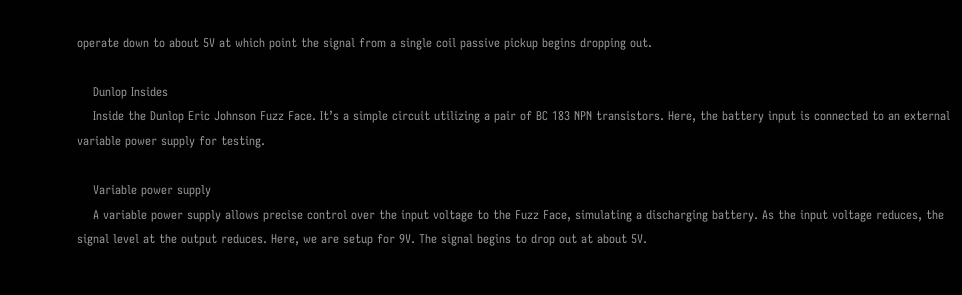operate down to about 5V at which point the signal from a single coil passive pickup begins dropping out.

    Dunlop Insides
    Inside the Dunlop Eric Johnson Fuzz Face. It’s a simple circuit utilizing a pair of BC 183 NPN transistors. Here, the battery input is connected to an external variable power supply for testing.

    Variable power supply
    A variable power supply allows precise control over the input voltage to the Fuzz Face, simulating a discharging battery. As the input voltage reduces, the signal level at the output reduces. Here, we are setup for 9V. The signal begins to drop out at about 5V.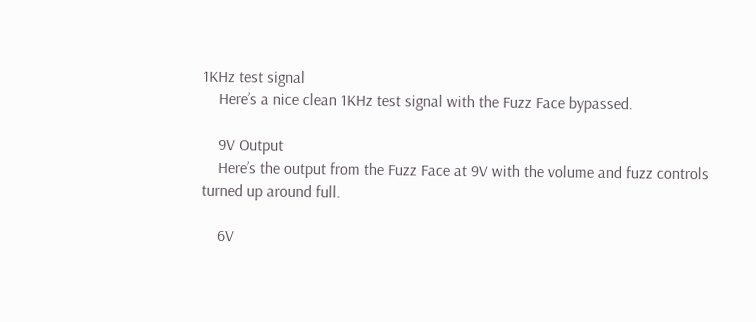1KHz test signal
    Here’s a nice clean 1KHz test signal with the Fuzz Face bypassed.

    9V Output
    Here’s the output from the Fuzz Face at 9V with the volume and fuzz controls turned up around full.

    6V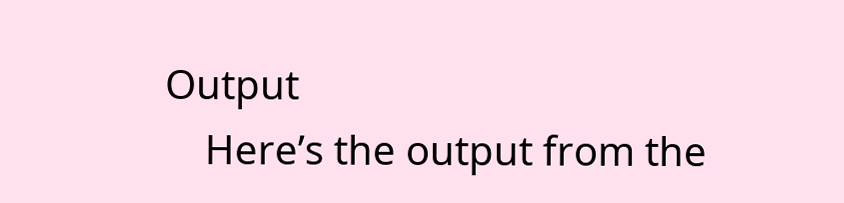Output
    Here’s the output from the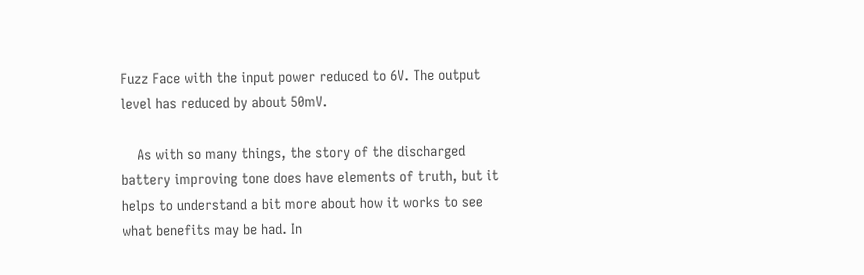Fuzz Face with the input power reduced to 6V. The output level has reduced by about 50mV.

    As with so many things, the story of the discharged battery improving tone does have elements of truth, but it helps to understand a bit more about how it works to see what benefits may be had. In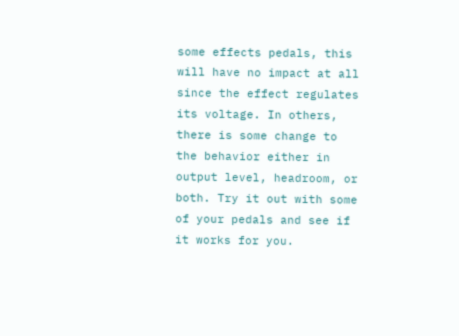some effects pedals, this will have no impact at all since the effect regulates its voltage. In others, there is some change to the behavior either in output level, headroom, or both. Try it out with some of your pedals and see if it works for you.